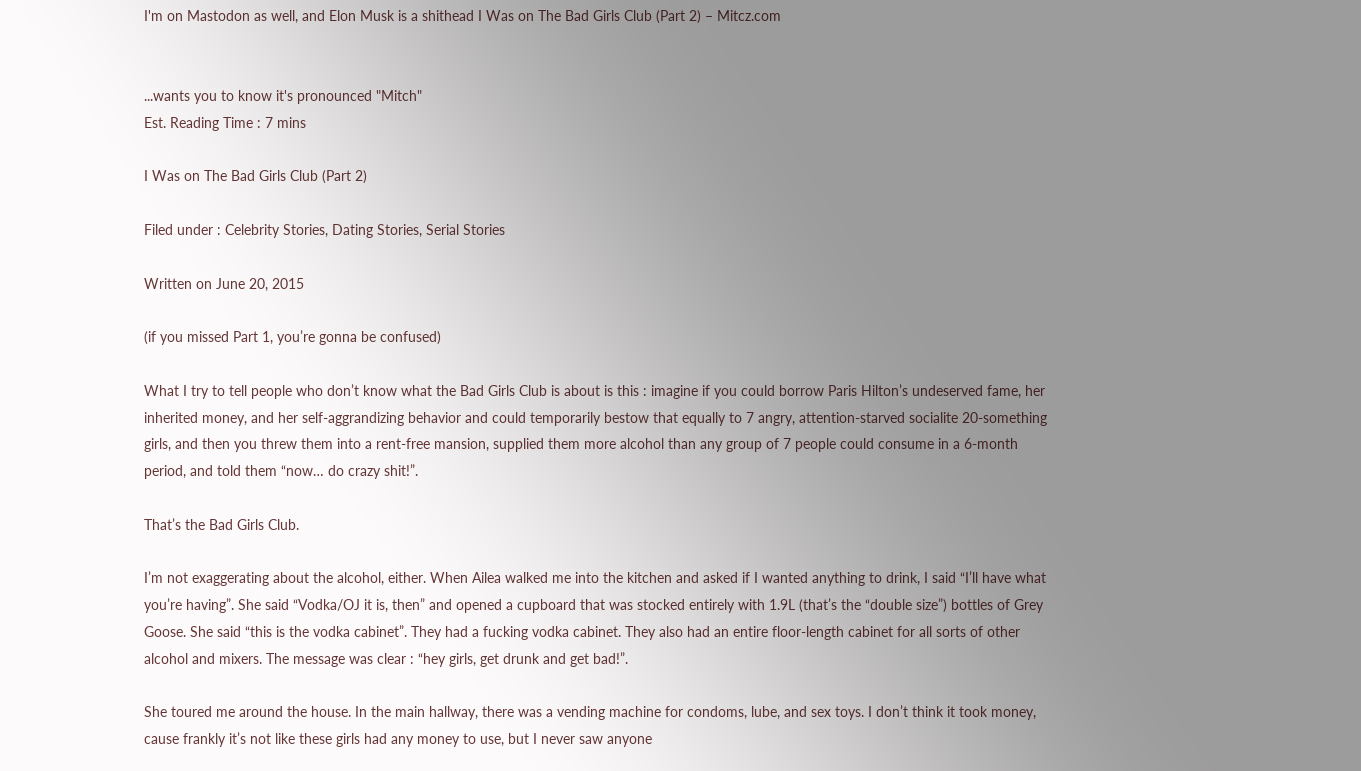I'm on Mastodon as well, and Elon Musk is a shithead I Was on The Bad Girls Club (Part 2) – Mitcz.com


...wants you to know it's pronounced "Mitch"
Est. Reading Time : 7 mins

I Was on The Bad Girls Club (Part 2)

Filed under : Celebrity Stories, Dating Stories, Serial Stories

Written on June 20, 2015

(if you missed Part 1, you’re gonna be confused)

What I try to tell people who don’t know what the Bad Girls Club is about is this : imagine if you could borrow Paris Hilton’s undeserved fame, her inherited money, and her self-aggrandizing behavior and could temporarily bestow that equally to 7 angry, attention-starved socialite 20-something girls, and then you threw them into a rent-free mansion, supplied them more alcohol than any group of 7 people could consume in a 6-month period, and told them “now… do crazy shit!”.

That’s the Bad Girls Club.

I’m not exaggerating about the alcohol, either. When Ailea walked me into the kitchen and asked if I wanted anything to drink, I said “I’ll have what you’re having”. She said “Vodka/OJ it is, then” and opened a cupboard that was stocked entirely with 1.9L (that’s the “double size”) bottles of Grey Goose. She said “this is the vodka cabinet”. They had a fucking vodka cabinet. They also had an entire floor-length cabinet for all sorts of other alcohol and mixers. The message was clear : “hey girls, get drunk and get bad!”.

She toured me around the house. In the main hallway, there was a vending machine for condoms, lube, and sex toys. I don’t think it took money, cause frankly it’s not like these girls had any money to use, but I never saw anyone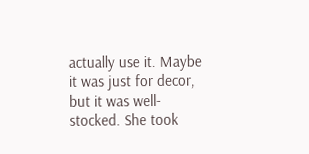actually use it. Maybe it was just for decor, but it was well-stocked. She took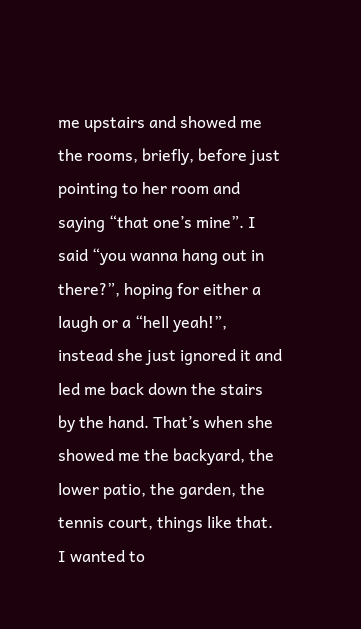me upstairs and showed me the rooms, briefly, before just pointing to her room and saying “that one’s mine”. I said “you wanna hang out in there?”, hoping for either a laugh or a “hell yeah!”, instead she just ignored it and led me back down the stairs by the hand. That’s when she showed me the backyard, the lower patio, the garden, the tennis court, things like that. I wanted to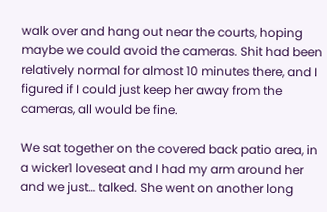walk over and hang out near the courts, hoping maybe we could avoid the cameras. Shit had been relatively normal for almost 10 minutes there, and I figured if I could just keep her away from the cameras, all would be fine.

We sat together on the covered back patio area, in a wicker1 loveseat and I had my arm around her and we just… talked. She went on another long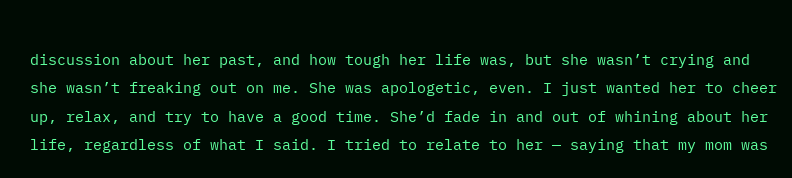discussion about her past, and how tough her life was, but she wasn’t crying and she wasn’t freaking out on me. She was apologetic, even. I just wanted her to cheer up, relax, and try to have a good time. She’d fade in and out of whining about her life, regardless of what I said. I tried to relate to her — saying that my mom was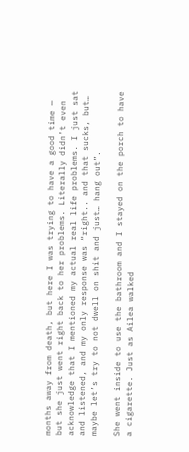months away from death, but here I was trying to have a good time — but she just went right back to her problems. Literally didn’t even acknowledge that I mentioned my actual real life problems. I just sat and listened, and my only response was “right.. and that sucks, but… maybe let’s try to not dwell on shit and just… hang out”.

She went inside to use the bathroom and I stayed on the porch to have a cigarette. Just as Ailea walked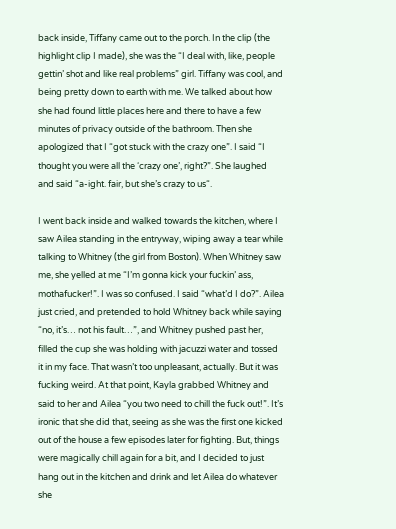back inside, Tiffany came out to the porch. In the clip (the highlight clip I made), she was the “I deal with, like, people gettin’ shot and like real problems” girl. Tiffany was cool, and being pretty down to earth with me. We talked about how she had found little places here and there to have a few minutes of privacy outside of the bathroom. Then she apologized that I “got stuck with the crazy one”. I said “I thought you were all the ‘crazy one’, right?”. She laughed and said “a-ight. fair, but she’s crazy to us“.

I went back inside and walked towards the kitchen, where I saw Ailea standing in the entryway, wiping away a tear while talking to Whitney (the girl from Boston). When Whitney saw me, she yelled at me “I’m gonna kick your fuckin’ ass, mothafucker!”. I was so confused. I said “what’d I do?”. Ailea just cried, and pretended to hold Whitney back while saying “no, it’s… not his fault…”, and Whitney pushed past her, filled the cup she was holding with jacuzzi water and tossed it in my face. That wasn’t too unpleasant, actually. But it was fucking weird. At that point, Kayla grabbed Whitney and said to her and Ailea “you two need to chill the fuck out!”. It’s ironic that she did that, seeing as she was the first one kicked out of the house a few episodes later for fighting. But, things were magically chill again for a bit, and I decided to just hang out in the kitchen and drink and let Ailea do whatever she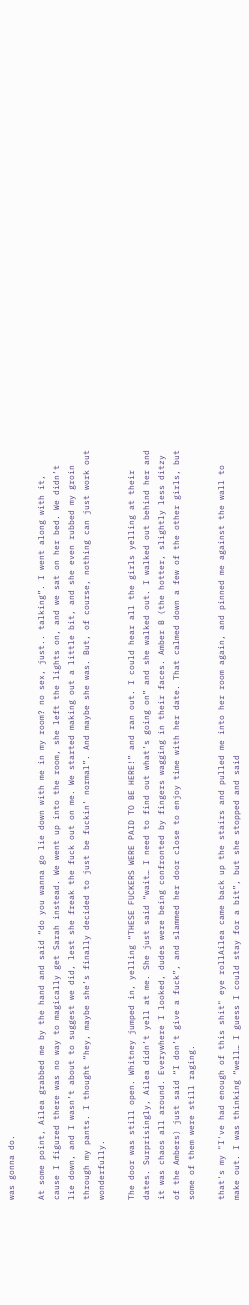was gonna do.

At some point, Ailea grabbed me by the hand and said “do you wanna go lie down with me in my room? no sex, just.. talking”. I went along with it, cause I figured there was no way to magically get Sarah instead. We went up into the room, she left the lights on, and we sat on her bed. We didn’t lie down, and I wasn’t about to suggest we did, lest she freak the fuck out on me. We started making out a little bit, and she even rubbed my groin through my pants. I thought “hey, maybe she’s finally decided to just be fuckin’ normal”. And maybe she was. But, of course, nothing can just work out wonderfully.

The door was still open. Whitney jumped in, yelling “THESE FUCKERS WERE PAID TO BE HERE!” and ran out. I could hear all the girls yelling at their dates. Surprisingly, Ailea didn’t yell at me. She just said “wait… I need to find out what’s going on” and she walked out. I walked out behind her and it was chaos all around. Everywhere I looked, dudes were being confronted by fingers wagging in their faces. Amber B (the hotter, slightly less ditzy of the Ambers) just said “I don’t give a fuck”, and slammed her door close to enjoy time with her date. That calmed down a few of the other girls, but some of them were still raging.

that's my "I've had enough of this shit" eye rollAilea came back up the stairs and pulled me into her room again, and pinned me against the wall to make out. I was thinking “well… I guess I could stay for a bit”, but she stopped and said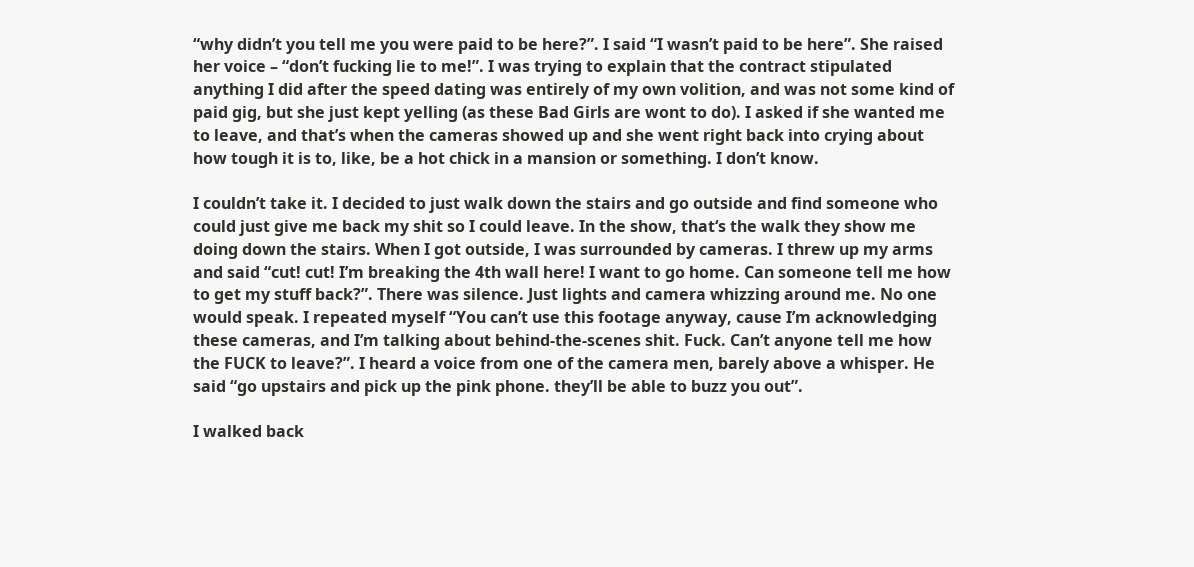“why didn’t you tell me you were paid to be here?”. I said “I wasn’t paid to be here”. She raised her voice – “don’t fucking lie to me!”. I was trying to explain that the contract stipulated anything I did after the speed dating was entirely of my own volition, and was not some kind of paid gig, but she just kept yelling (as these Bad Girls are wont to do). I asked if she wanted me to leave, and that’s when the cameras showed up and she went right back into crying about how tough it is to, like, be a hot chick in a mansion or something. I don’t know.

I couldn’t take it. I decided to just walk down the stairs and go outside and find someone who could just give me back my shit so I could leave. In the show, that‘s the walk they show me doing down the stairs. When I got outside, I was surrounded by cameras. I threw up my arms and said “cut! cut! I’m breaking the 4th wall here! I want to go home. Can someone tell me how to get my stuff back?”. There was silence. Just lights and camera whizzing around me. No one would speak. I repeated myself “You can’t use this footage anyway, cause I’m acknowledging these cameras, and I’m talking about behind-the-scenes shit. Fuck. Can’t anyone tell me how the FUCK to leave?”. I heard a voice from one of the camera men, barely above a whisper. He said “go upstairs and pick up the pink phone. they’ll be able to buzz you out”.

I walked back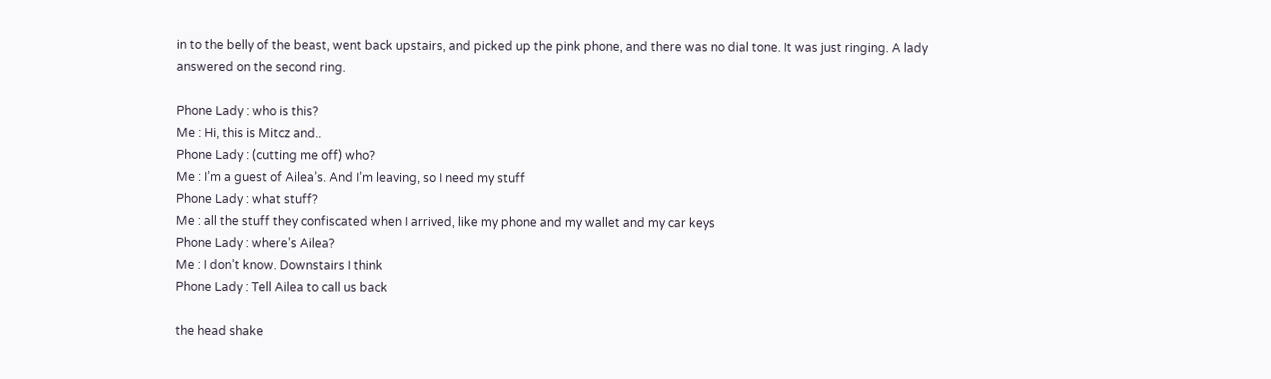in to the belly of the beast, went back upstairs, and picked up the pink phone, and there was no dial tone. It was just ringing. A lady answered on the second ring.

Phone Lady : who is this?
Me : Hi, this is Mitcz and..
Phone Lady : (cutting me off) who?
Me : I’m a guest of Ailea’s. And I’m leaving, so I need my stuff
Phone Lady : what stuff?
Me : all the stuff they confiscated when I arrived, like my phone and my wallet and my car keys
Phone Lady : where’s Ailea?
Me : I don’t know. Downstairs I think
Phone Lady : Tell Ailea to call us back

the head shake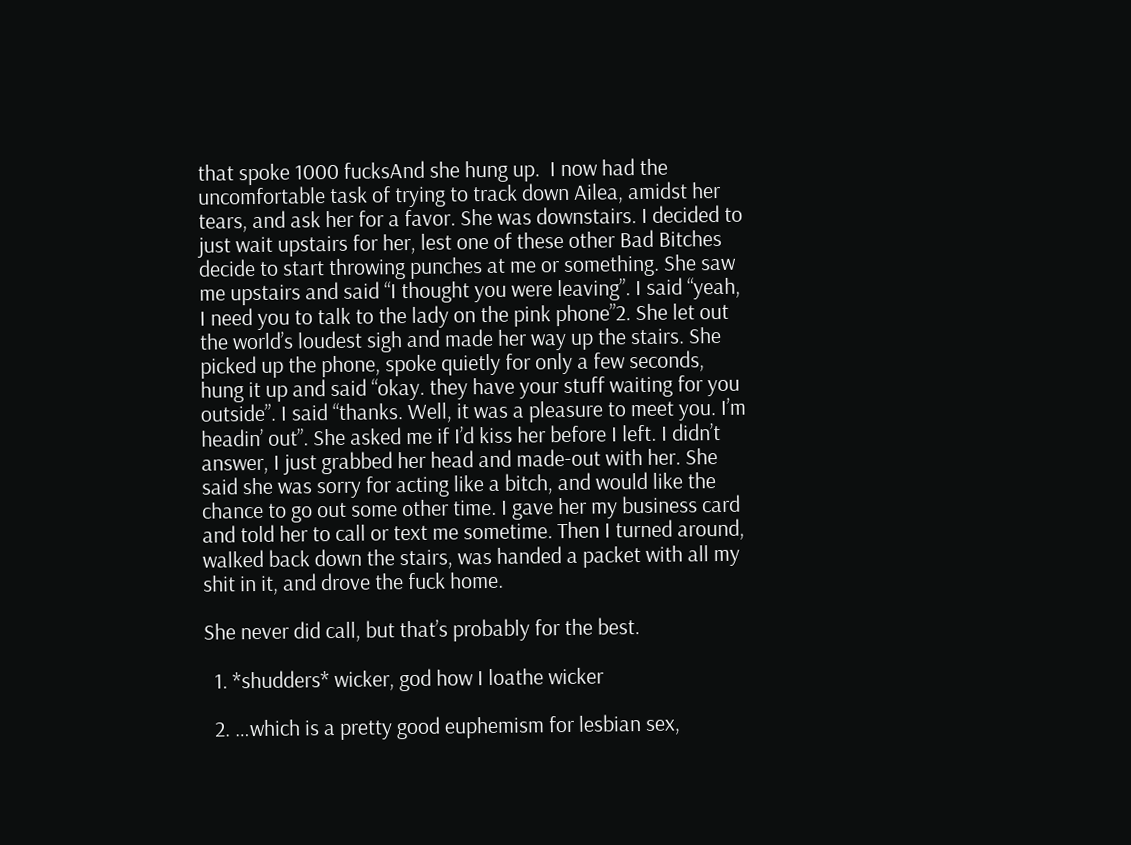that spoke 1000 fucksAnd she hung up.  I now had the uncomfortable task of trying to track down Ailea, amidst her tears, and ask her for a favor. She was downstairs. I decided to just wait upstairs for her, lest one of these other Bad Bitches decide to start throwing punches at me or something. She saw me upstairs and said “I thought you were leaving”. I said “yeah, I need you to talk to the lady on the pink phone”2. She let out the world’s loudest sigh and made her way up the stairs. She picked up the phone, spoke quietly for only a few seconds, hung it up and said “okay. they have your stuff waiting for you outside”. I said “thanks. Well, it was a pleasure to meet you. I’m headin’ out”. She asked me if I’d kiss her before I left. I didn’t answer, I just grabbed her head and made-out with her. She said she was sorry for acting like a bitch, and would like the chance to go out some other time. I gave her my business card and told her to call or text me sometime. Then I turned around, walked back down the stairs, was handed a packet with all my shit in it, and drove the fuck home.

She never did call, but that’s probably for the best.

  1. *shudders* wicker, god how I loathe wicker

  2. …which is a pretty good euphemism for lesbian sex,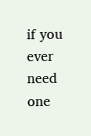if you ever need one